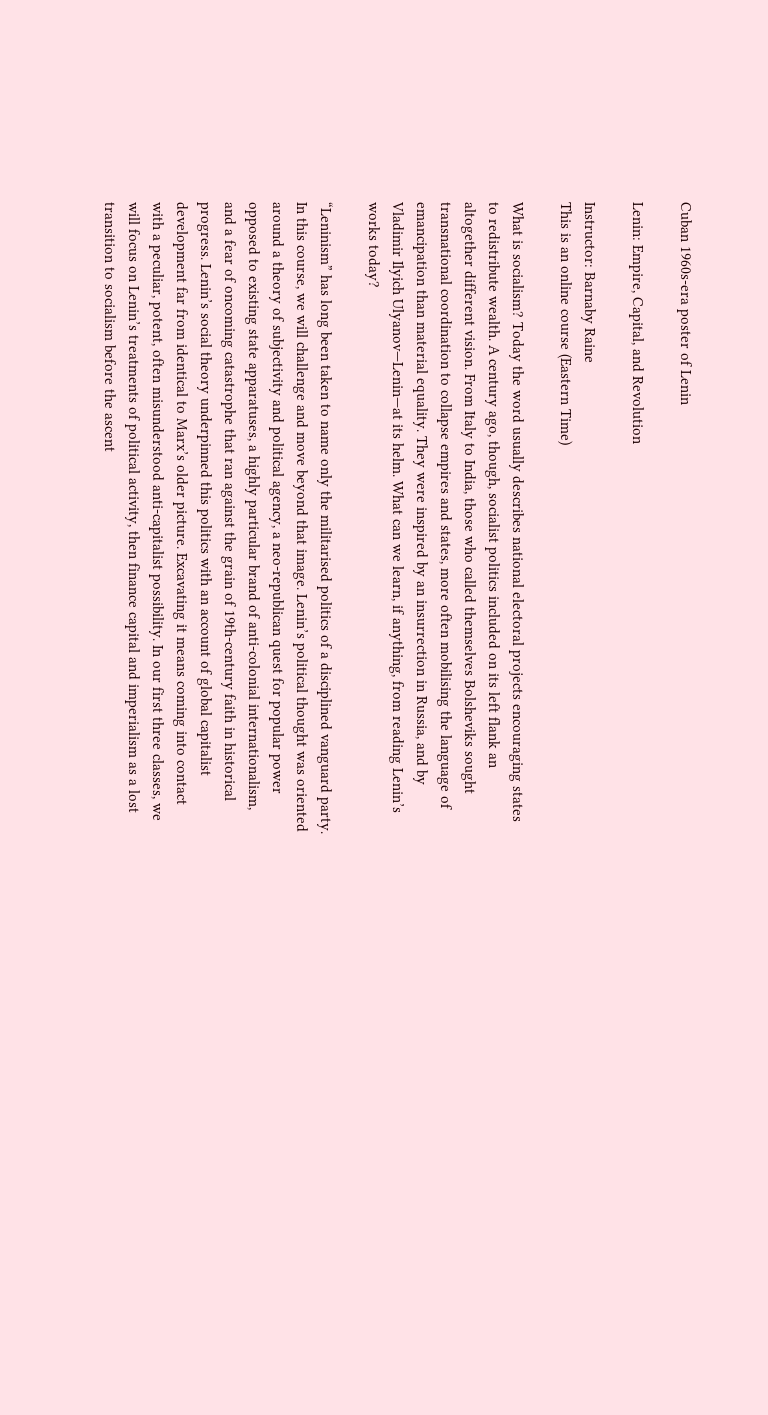Cuban 1960s-era poster of Lenin

Lenin: Empire, Capital, and Revolution

Instructor: Barnaby Raine
This is an online course (Eastern Time)

What is socialism? Today the word usually describes national electoral projects encouraging states to redistribute wealth. A century ago, though, socialist politics included on its left flank an altogether different vision. From Italy to India, those who called themselves Bolsheviks sought transnational coordination to collapse empires and states, more often mobilising the language of emancipation than material equality. They were inspired by an insurrection in Russia, and by Vladimir Ilyich Ulyanov—Lenin—at its helm. What can we learn, if anything, from reading Lenin’s works today?

“Leninism” has long been taken to name only the militarised politics of a disciplined vanguard party. In this course, we will challenge and move beyond that image. Lenin’s political thought was oriented around a theory of subjectivity and political agency, a neo-republican quest for popular power opposed to existing state apparatuses, a highly particular brand of anti-colonial internationalism, and a fear of oncoming catastrophe that ran against the grain of 19th-century faith in historical progress. Lenin’s social theory underpinned this politics with an account of global capitalist development far from identical to Marx’s older picture. Excavating it means coming into contact with a peculiar, potent, often misunderstood anti-capitalist possibility. In our first three classes, we will focus on Lenin’s treatments of political activity, then finance capital and imperialism as a lost transition to socialism before the ascent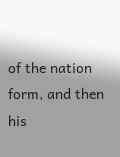of the nation form, and then his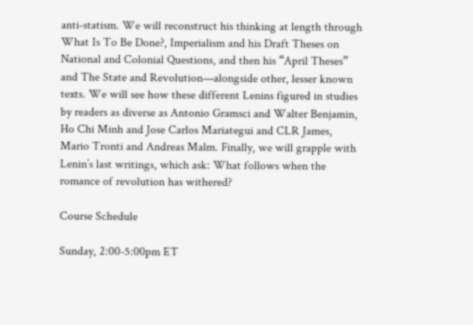anti-statism. We will reconstruct his thinking at length through What Is To Be Done?, Imperialism and his Draft Theses on National and Colonial Questions, and then his “April Theses” and The State and Revolution—alongside other, lesser known texts. We will see how these different Lenins figured in studies by readers as diverse as Antonio Gramsci and Walter Benjamin, Ho Chi Minh and Jose Carlos Mariategui and CLR James, Mario Tronti and Andreas Malm. Finally, we will grapple with Lenin’s last writings, which ask: What follows when the romance of revolution has withered?

Course Schedule

Sunday, 2:00-5:00pm ET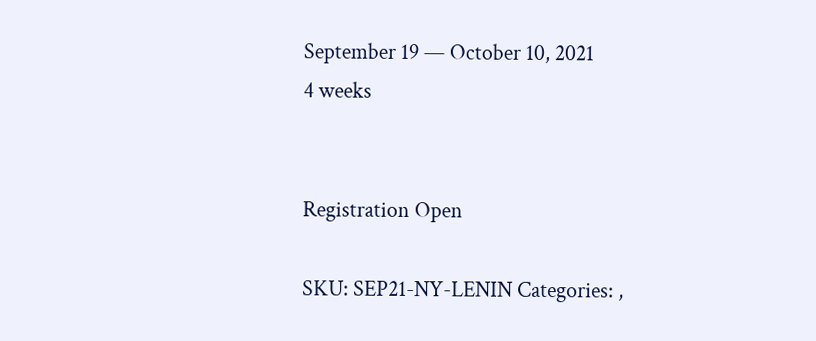September 19 — October 10, 2021
4 weeks


Registration Open

SKU: SEP21-NY-LENIN Categories: ,